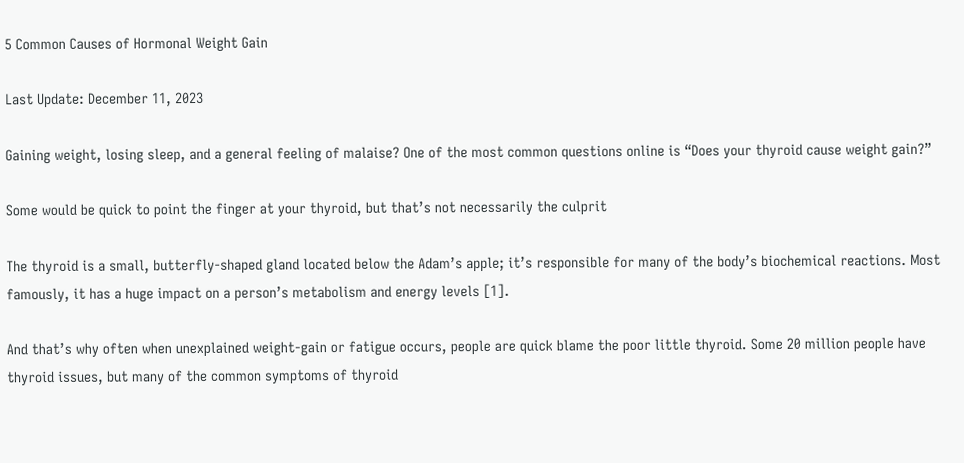5 Common Causes of Hormonal Weight Gain

Last Update: December 11, 2023

Gaining weight, losing sleep, and a general feeling of malaise? One of the most common questions online is “Does your thyroid cause weight gain?”

Some would be quick to point the finger at your thyroid, but that’s not necessarily the culprit

The thyroid is a small, butterfly-shaped gland located below the Adam’s apple; it’s responsible for many of the body’s biochemical reactions. Most famously, it has a huge impact on a person’s metabolism and energy levels [1].

And that’s why often when unexplained weight-gain or fatigue occurs, people are quick blame the poor little thyroid. Some 20 million people have thyroid issues, but many of the common symptoms of thyroid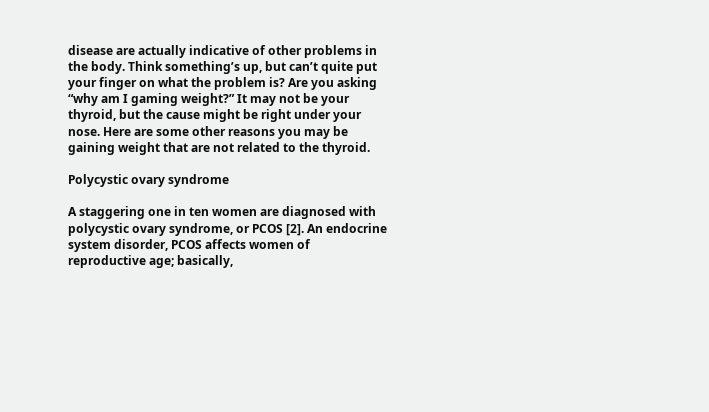disease are actually indicative of other problems in the body. Think something’s up, but can’t quite put your finger on what the problem is? Are you asking “why am I gaming weight?” It may not be your thyroid, but the cause might be right under your nose. Here are some other reasons you may be gaining weight that are not related to the thyroid.

Polycystic ovary syndrome

A staggering one in ten women are diagnosed with polycystic ovary syndrome, or PCOS [2]. An endocrine system disorder, PCOS affects women of reproductive age; basically,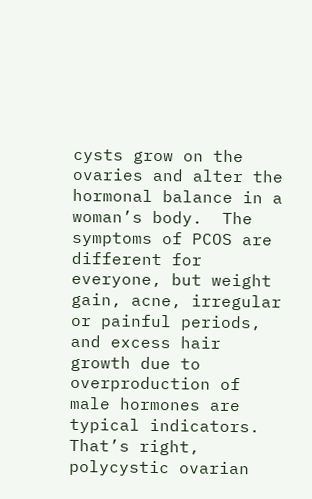cysts grow on the ovaries and alter the hormonal balance in a woman’s body.  The symptoms of PCOS are different for everyone, but weight gain, acne, irregular or painful periods, and excess hair growth due to overproduction of male hormones are typical indicators. That’s right, polycystic ovarian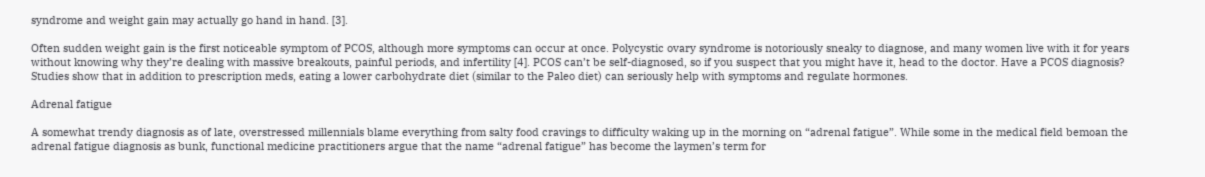syndrome and weight gain may actually go hand in hand. [3].

Often sudden weight gain is the first noticeable symptom of PCOS, although more symptoms can occur at once. Polycystic ovary syndrome is notoriously sneaky to diagnose, and many women live with it for years without knowing why they’re dealing with massive breakouts, painful periods, and infertility [4]. PCOS can’t be self-diagnosed, so if you suspect that you might have it, head to the doctor. Have a PCOS diagnosis? Studies show that in addition to prescription meds, eating a lower carbohydrate diet (similar to the Paleo diet) can seriously help with symptoms and regulate hormones.

Adrenal fatigue

A somewhat trendy diagnosis as of late, overstressed millennials blame everything from salty food cravings to difficulty waking up in the morning on “adrenal fatigue”. While some in the medical field bemoan the adrenal fatigue diagnosis as bunk, functional medicine practitioners argue that the name “adrenal fatigue” has become the laymen’s term for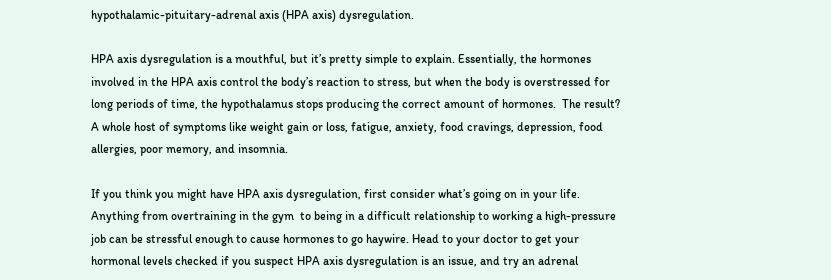hypothalamic-pituitary-adrenal axis (HPA axis) dysregulation.

HPA axis dysregulation is a mouthful, but it’s pretty simple to explain. Essentially, the hormones involved in the HPA axis control the body’s reaction to stress, but when the body is overstressed for long periods of time, the hypothalamus stops producing the correct amount of hormones.  The result?  A whole host of symptoms like weight gain or loss, fatigue, anxiety, food cravings, depression, food allergies, poor memory, and insomnia.

If you think you might have HPA axis dysregulation, first consider what’s going on in your life. Anything from overtraining in the gym  to being in a difficult relationship to working a high-pressure job can be stressful enough to cause hormones to go haywire. Head to your doctor to get your hormonal levels checked if you suspect HPA axis dysregulation is an issue, and try an adrenal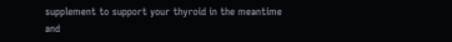supplement to support your thyroid in the meantime and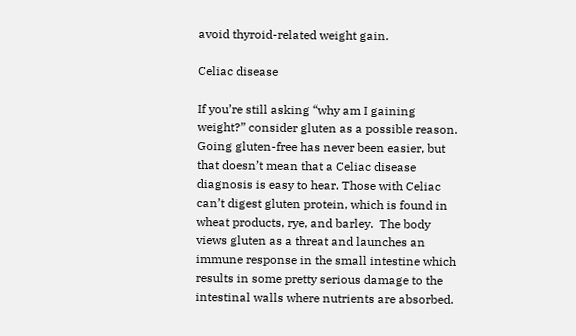avoid thyroid-related weight gain.

Celiac disease

If you’re still asking “why am I gaining weight?” consider gluten as a possible reason. Going gluten-free has never been easier, but that doesn’t mean that a Celiac disease diagnosis is easy to hear. Those with Celiac can’t digest gluten protein, which is found in wheat products, rye, and barley.  The body views gluten as a threat and launches an immune response in the small intestine which results in some pretty serious damage to the intestinal walls where nutrients are absorbed.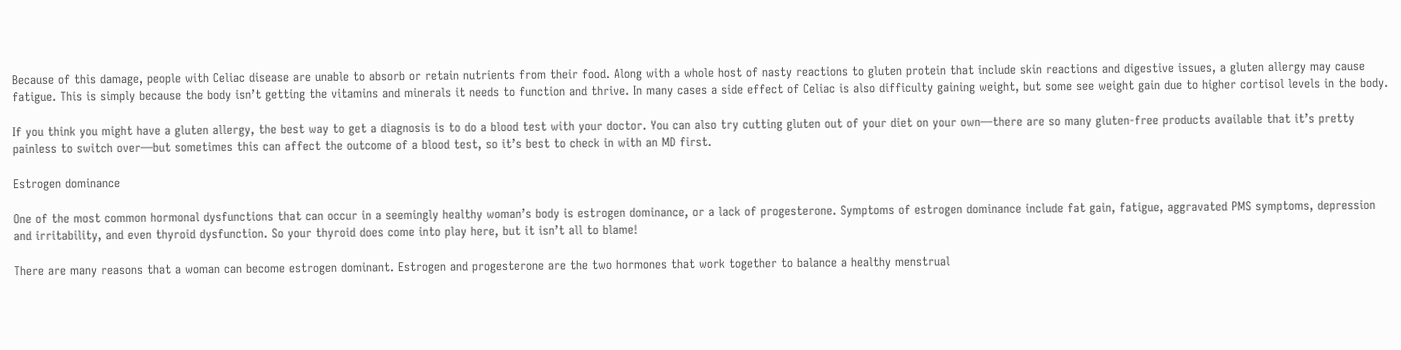Because of this damage, people with Celiac disease are unable to absorb or retain nutrients from their food. Along with a whole host of nasty reactions to gluten protein that include skin reactions and digestive issues, a gluten allergy may cause fatigue. This is simply because the body isn’t getting the vitamins and minerals it needs to function and thrive. In many cases a side effect of Celiac is also difficulty gaining weight, but some see weight gain due to higher cortisol levels in the body.

If you think you might have a gluten allergy, the best way to get a diagnosis is to do a blood test with your doctor. You can also try cutting gluten out of your diet on your own—there are so many gluten-free products available that it’s pretty painless to switch over—but sometimes this can affect the outcome of a blood test, so it’s best to check in with an MD first.

Estrogen dominance

One of the most common hormonal dysfunctions that can occur in a seemingly healthy woman’s body is estrogen dominance, or a lack of progesterone. Symptoms of estrogen dominance include fat gain, fatigue, aggravated PMS symptoms, depression and irritability, and even thyroid dysfunction. So your thyroid does come into play here, but it isn’t all to blame!

There are many reasons that a woman can become estrogen dominant. Estrogen and progesterone are the two hormones that work together to balance a healthy menstrual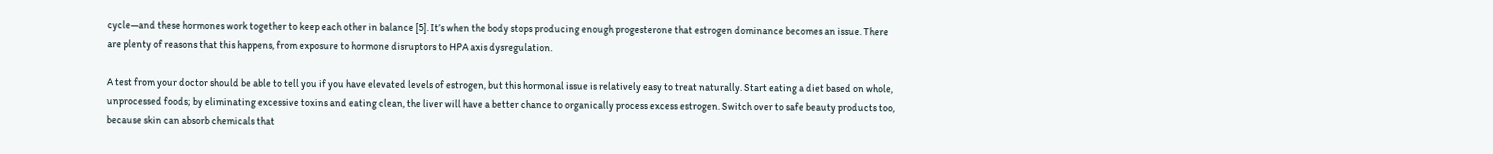cycle—and these hormones work together to keep each other in balance [5]. It’s when the body stops producing enough progesterone that estrogen dominance becomes an issue. There are plenty of reasons that this happens, from exposure to hormone disruptors to HPA axis dysregulation.

A test from your doctor should be able to tell you if you have elevated levels of estrogen, but this hormonal issue is relatively easy to treat naturally. Start eating a diet based on whole, unprocessed foods; by eliminating excessive toxins and eating clean, the liver will have a better chance to organically process excess estrogen. Switch over to safe beauty products too, because skin can absorb chemicals that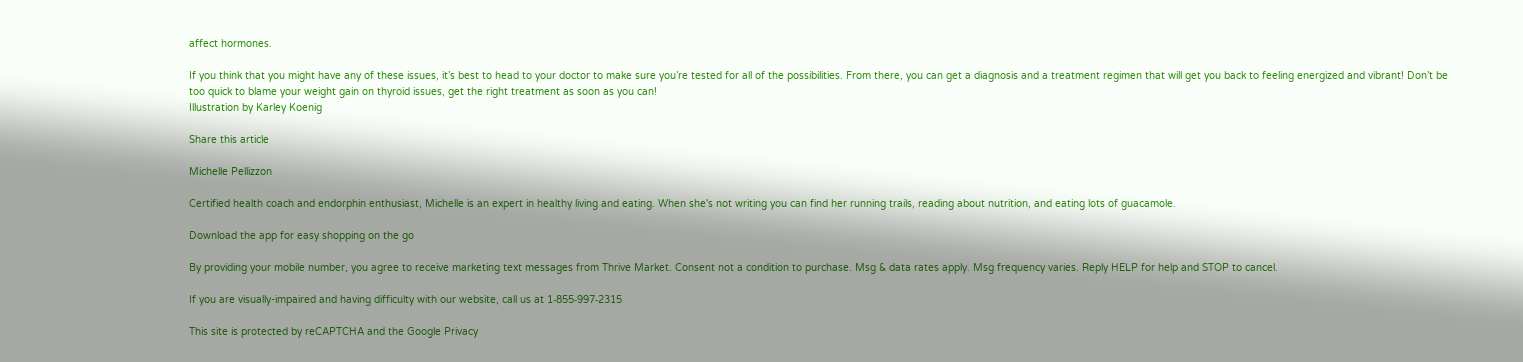affect hormones.

If you think that you might have any of these issues, it’s best to head to your doctor to make sure you’re tested for all of the possibilities. From there, you can get a diagnosis and a treatment regimen that will get you back to feeling energized and vibrant! Don’t be too quick to blame your weight gain on thyroid issues, get the right treatment as soon as you can!
Illustration by Karley Koenig

Share this article

Michelle Pellizzon

Certified health coach and endorphin enthusiast, Michelle is an expert in healthy living and eating. When she's not writing you can find her running trails, reading about nutrition, and eating lots of guacamole.

Download the app for easy shopping on the go

By providing your mobile number, you agree to receive marketing text messages from Thrive Market. Consent not a condition to purchase. Msg & data rates apply. Msg frequency varies. Reply HELP for help and STOP to cancel.

If you are visually-impaired and having difficulty with our website, call us at 1‑855‑997‑2315

This site is protected by reCAPTCHA and the Google Privacy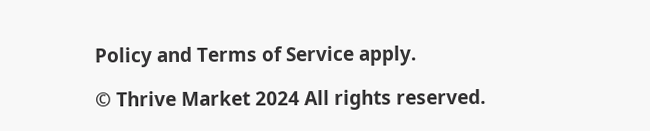Policy and Terms of Service apply.

© Thrive Market 2024 All rights reserved.